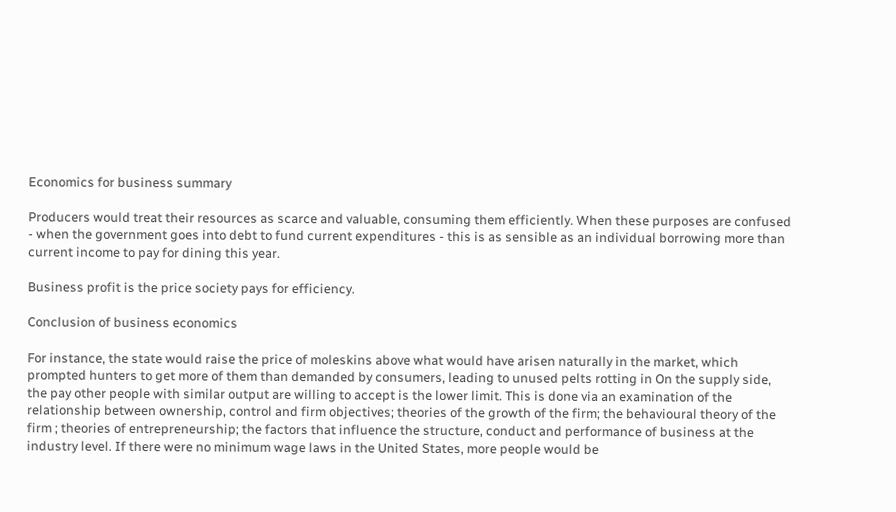Economics for business summary

Producers would treat their resources as scarce and valuable, consuming them efficiently. When these purposes are confused - when the government goes into debt to fund current expenditures - this is as sensible as an individual borrowing more than current income to pay for dining this year.

Business profit is the price society pays for efficiency.

Conclusion of business economics

For instance, the state would raise the price of moleskins above what would have arisen naturally in the market, which prompted hunters to get more of them than demanded by consumers, leading to unused pelts rotting in On the supply side, the pay other people with similar output are willing to accept is the lower limit. This is done via an examination of the relationship between ownership, control and firm objectives; theories of the growth of the firm; the behavioural theory of the firm ; theories of entrepreneurship; the factors that influence the structure, conduct and performance of business at the industry level. If there were no minimum wage laws in the United States, more people would be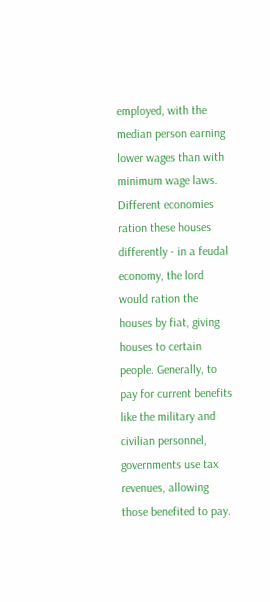employed, with the median person earning lower wages than with minimum wage laws. Different economies ration these houses differently - in a feudal economy, the lord would ration the houses by fiat, giving houses to certain people. Generally, to pay for current benefits like the military and civilian personnel, governments use tax revenues, allowing those benefited to pay.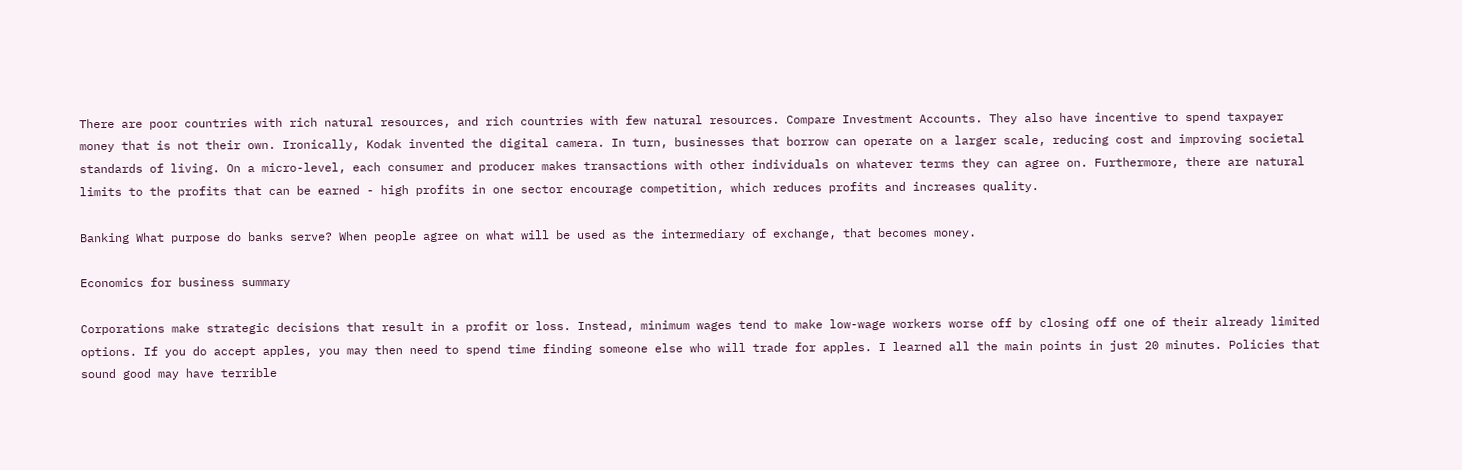There are poor countries with rich natural resources, and rich countries with few natural resources. Compare Investment Accounts. They also have incentive to spend taxpayer money that is not their own. Ironically, Kodak invented the digital camera. In turn, businesses that borrow can operate on a larger scale, reducing cost and improving societal standards of living. On a micro-level, each consumer and producer makes transactions with other individuals on whatever terms they can agree on. Furthermore, there are natural limits to the profits that can be earned - high profits in one sector encourage competition, which reduces profits and increases quality.

Banking What purpose do banks serve? When people agree on what will be used as the intermediary of exchange, that becomes money.

Economics for business summary

Corporations make strategic decisions that result in a profit or loss. Instead, minimum wages tend to make low-wage workers worse off by closing off one of their already limited options. If you do accept apples, you may then need to spend time finding someone else who will trade for apples. I learned all the main points in just 20 minutes. Policies that sound good may have terrible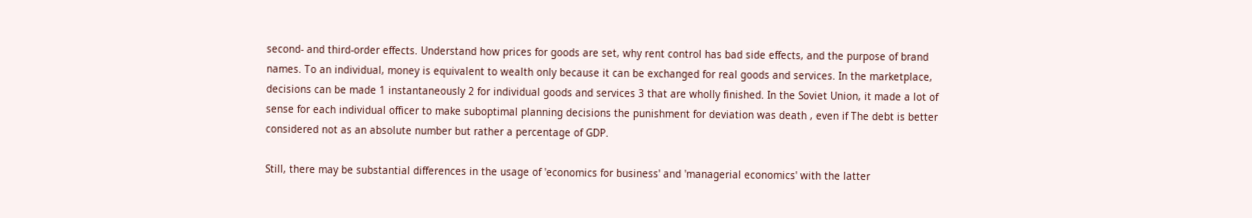second- and third-order effects. Understand how prices for goods are set, why rent control has bad side effects, and the purpose of brand names. To an individual, money is equivalent to wealth only because it can be exchanged for real goods and services. In the marketplace, decisions can be made 1 instantaneously 2 for individual goods and services 3 that are wholly finished. In the Soviet Union, it made a lot of sense for each individual officer to make suboptimal planning decisions the punishment for deviation was death , even if The debt is better considered not as an absolute number but rather a percentage of GDP.

Still, there may be substantial differences in the usage of 'economics for business' and 'managerial economics' with the latter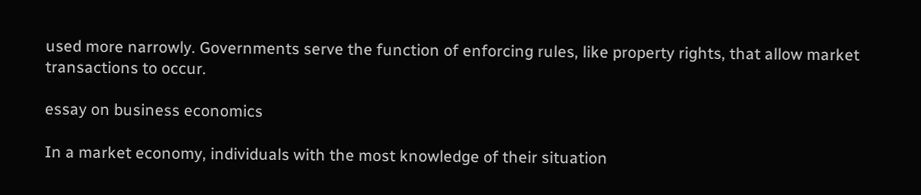used more narrowly. Governments serve the function of enforcing rules, like property rights, that allow market transactions to occur.

essay on business economics

In a market economy, individuals with the most knowledge of their situation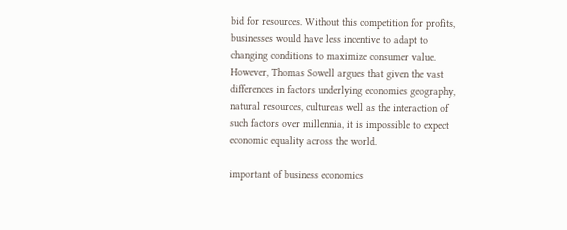bid for resources. Without this competition for profits, businesses would have less incentive to adapt to changing conditions to maximize consumer value. However, Thomas Sowell argues that given the vast differences in factors underlying economies geography, natural resources, cultureas well as the interaction of such factors over millennia, it is impossible to expect economic equality across the world.

important of business economics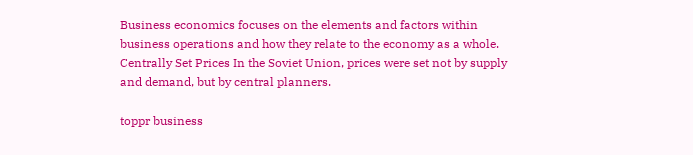Business economics focuses on the elements and factors within business operations and how they relate to the economy as a whole. Centrally Set Prices In the Soviet Union, prices were set not by supply and demand, but by central planners.

toppr business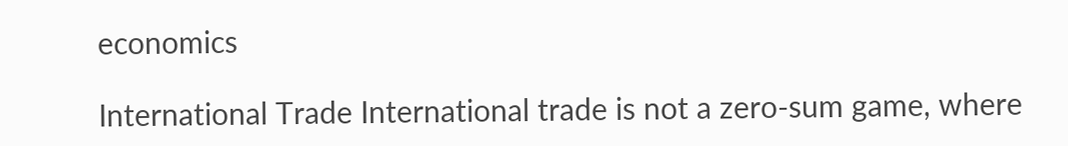economics

International Trade International trade is not a zero-sum game, where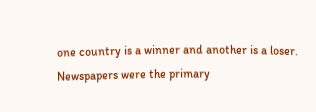one country is a winner and another is a loser. Newspapers were the primary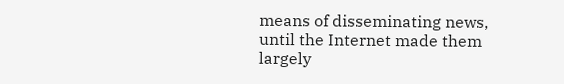means of disseminating news, until the Internet made them largely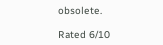obsolete.

Rated 6/10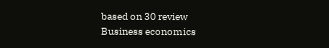based on 30 review
Business economics